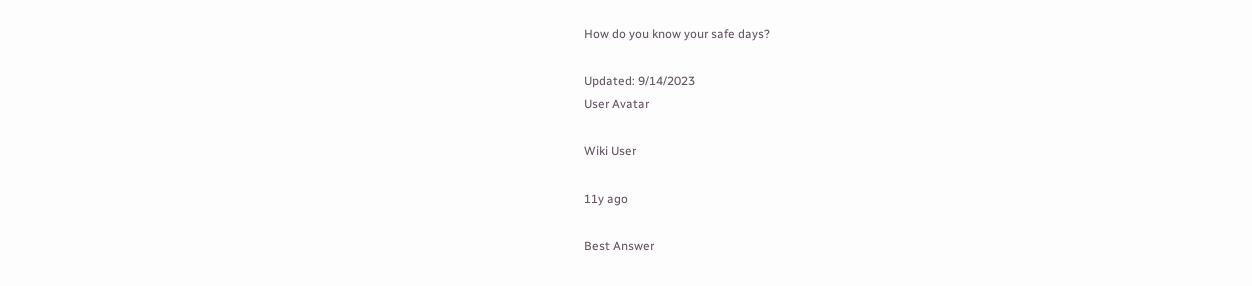How do you know your safe days?

Updated: 9/14/2023
User Avatar

Wiki User

11y ago

Best Answer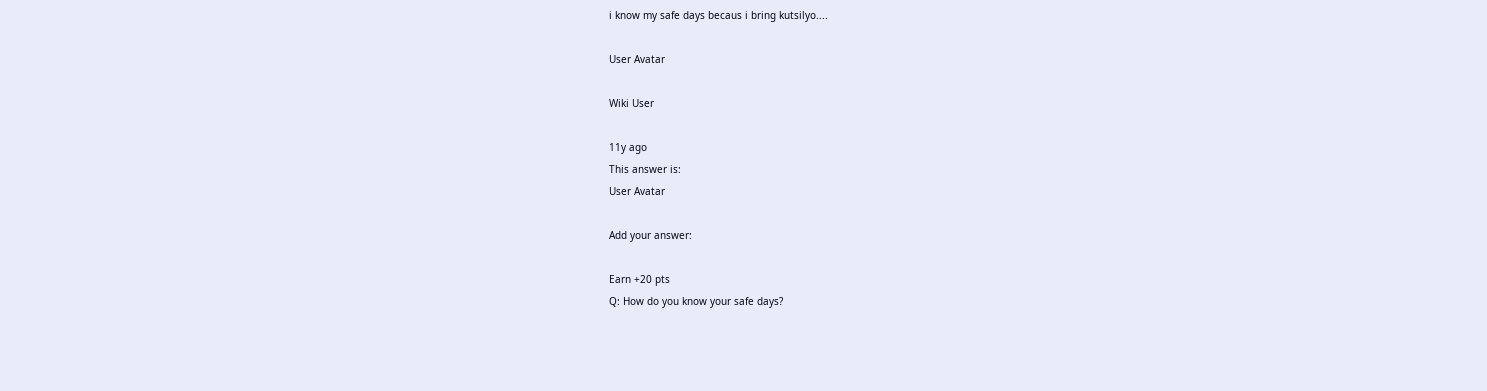i know my safe days becaus i bring kutsilyo....

User Avatar

Wiki User

11y ago
This answer is:
User Avatar

Add your answer:

Earn +20 pts
Q: How do you know your safe days?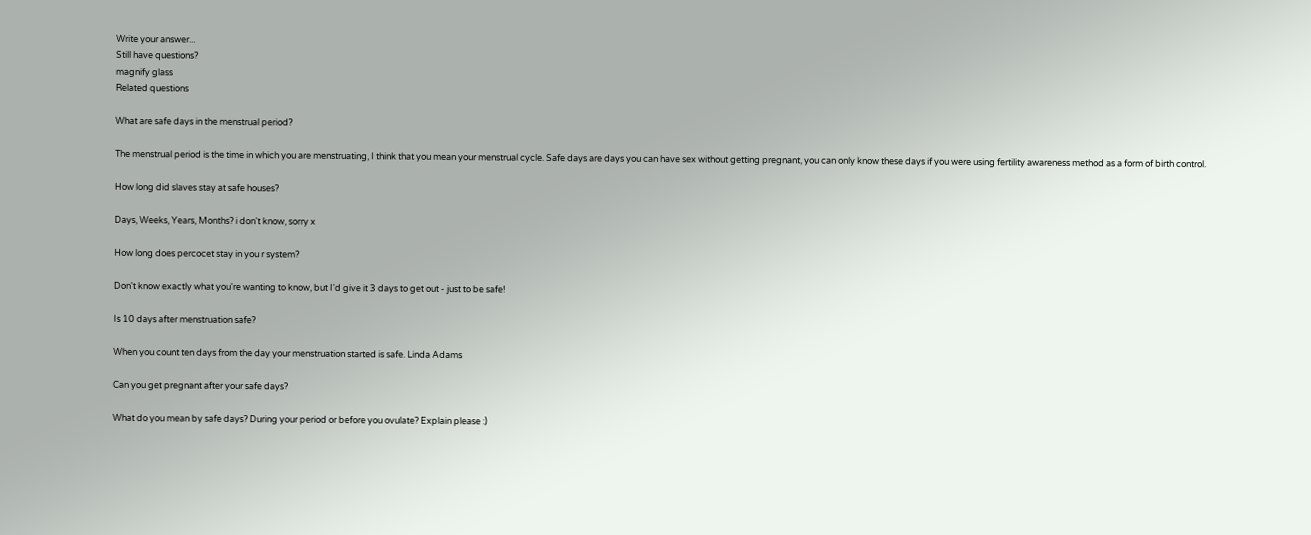Write your answer...
Still have questions?
magnify glass
Related questions

What are safe days in the menstrual period?

The menstrual period is the time in which you are menstruating, I think that you mean your menstrual cycle. Safe days are days you can have sex without getting pregnant, you can only know these days if you were using fertility awareness method as a form of birth control.

How long did slaves stay at safe houses?

Days, Weeks, Years, Months? i don't know, sorry x

How long does percocet stay in you r system?

Don't know exactly what you're wanting to know, but I'd give it 3 days to get out - just to be safe!

Is 10 days after menstruation safe?

When you count ten days from the day your menstruation started is safe. Linda Adams

Can you get pregnant after your safe days?

What do you mean by safe days? During your period or before you ovulate? Explain please :)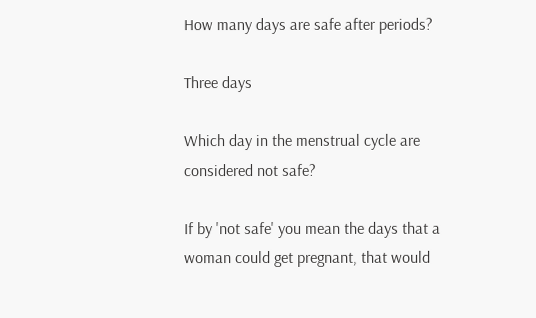How many days are safe after periods?

Three days

Which day in the menstrual cycle are considered not safe?

If by 'not safe' you mean the days that a woman could get pregnant, that would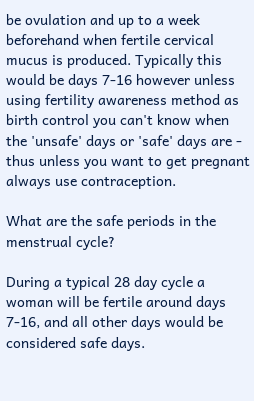be ovulation and up to a week beforehand when fertile cervical mucus is produced. Typically this would be days 7-16 however unless using fertility awareness method as birth control you can't know when the 'unsafe' days or 'safe' days are - thus unless you want to get pregnant always use contraception.

What are the safe periods in the menstrual cycle?

During a typical 28 day cycle a woman will be fertile around days 7-16, and all other days would be considered safe days.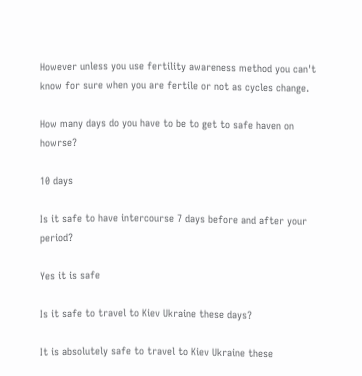However unless you use fertility awareness method you can't know for sure when you are fertile or not as cycles change.

How many days do you have to be to get to safe haven on howrse?

10 days

Is it safe to have intercourse 7 days before and after your period?

Yes it is safe

Is it safe to travel to Kiev Ukraine these days?

It is absolutely safe to travel to Kiev Ukraine these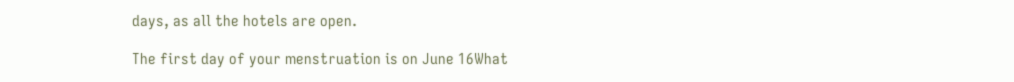days, as all the hotels are open.

The first day of your menstruation is on June 16What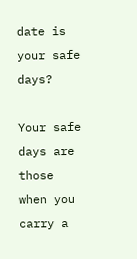date is your safe days?

Your safe days are those when you carry a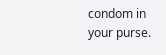condom in your purse.